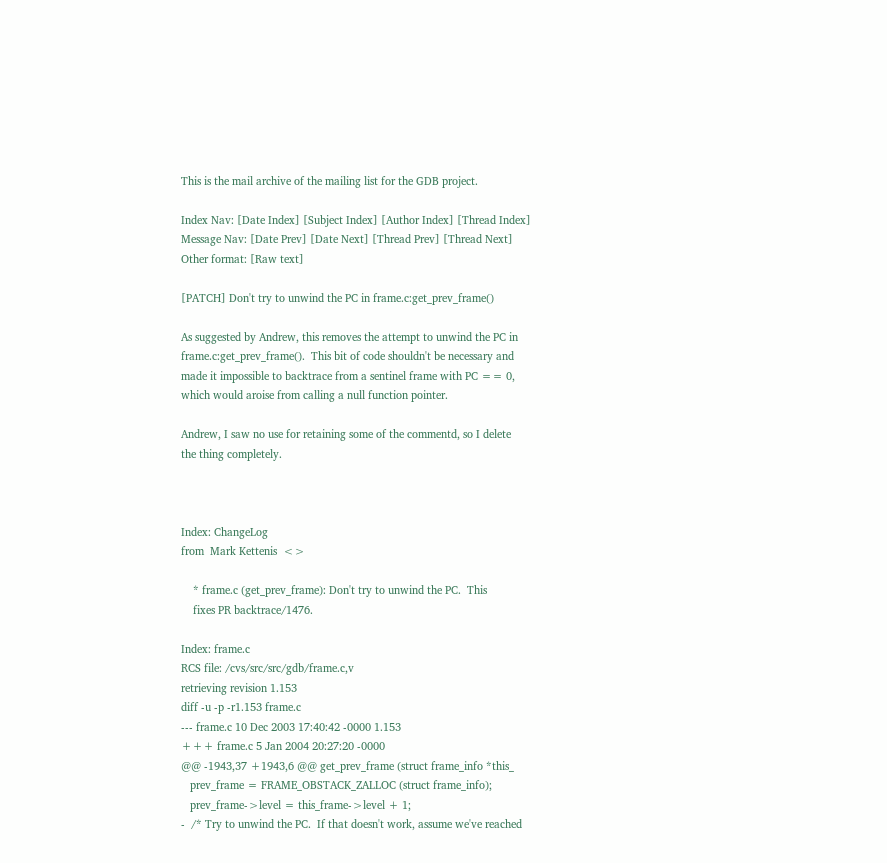This is the mail archive of the mailing list for the GDB project.

Index Nav: [Date Index] [Subject Index] [Author Index] [Thread Index]
Message Nav: [Date Prev] [Date Next] [Thread Prev] [Thread Next]
Other format: [Raw text]

[PATCH] Don't try to unwind the PC in frame.c:get_prev_frame()

As suggested by Andrew, this removes the attempt to unwind the PC in
frame.c:get_prev_frame().  This bit of code shouldn't be necessary and
made it impossible to backtrace from a sentinel frame with PC == 0,
which would aroise from calling a null function pointer.

Andrew, I saw no use for retaining some of the commentd, so I delete
the thing completely.



Index: ChangeLog
from  Mark Kettenis  <>

    * frame.c (get_prev_frame): Don't try to unwind the PC.  This
    fixes PR backtrace/1476.

Index: frame.c
RCS file: /cvs/src/src/gdb/frame.c,v
retrieving revision 1.153
diff -u -p -r1.153 frame.c
--- frame.c 10 Dec 2003 17:40:42 -0000 1.153
+++ frame.c 5 Jan 2004 20:27:20 -0000
@@ -1943,37 +1943,6 @@ get_prev_frame (struct frame_info *this_
   prev_frame = FRAME_OBSTACK_ZALLOC (struct frame_info);
   prev_frame->level = this_frame->level + 1;
-  /* Try to unwind the PC.  If that doesn't work, assume we've reached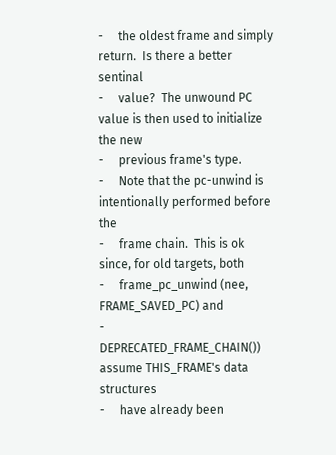-     the oldest frame and simply return.  Is there a better sentinal
-     value?  The unwound PC value is then used to initialize the new
-     previous frame's type.
-     Note that the pc-unwind is intentionally performed before the
-     frame chain.  This is ok since, for old targets, both
-     frame_pc_unwind (nee, FRAME_SAVED_PC) and
-     DEPRECATED_FRAME_CHAIN()) assume THIS_FRAME's data structures
-     have already been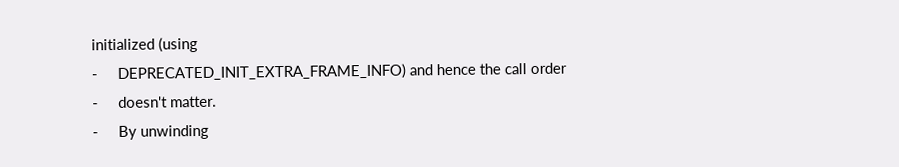initialized (using
-     DEPRECATED_INIT_EXTRA_FRAME_INFO) and hence the call order
-     doesn't matter.
-     By unwinding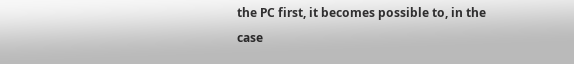the PC first, it becomes possible to, in the case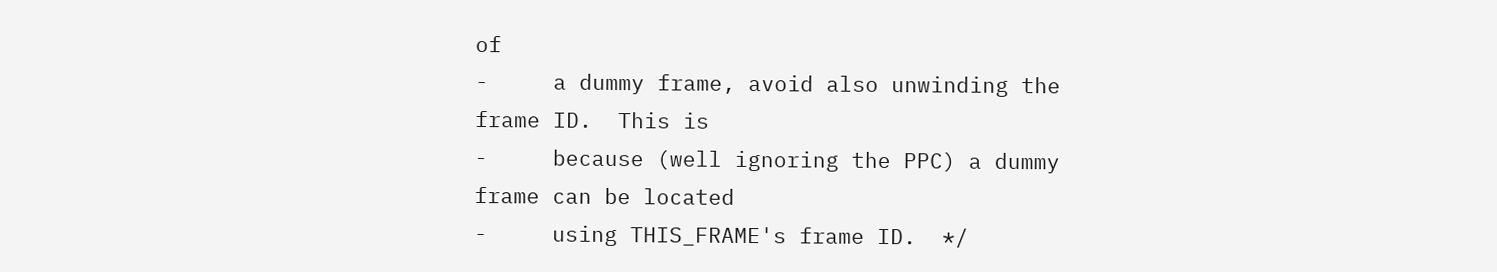of
-     a dummy frame, avoid also unwinding the frame ID.  This is
-     because (well ignoring the PPC) a dummy frame can be located
-     using THIS_FRAME's frame ID.  */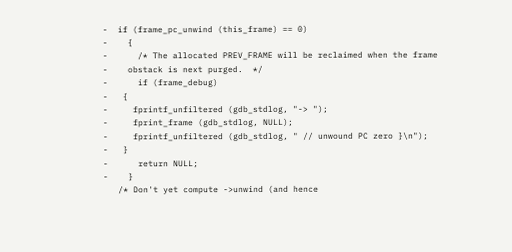-  if (frame_pc_unwind (this_frame) == 0)
-    {
-      /* The allocated PREV_FRAME will be reclaimed when the frame
-    obstack is next purged.  */
-      if (frame_debug)
-   {
-     fprintf_unfiltered (gdb_stdlog, "-> ");
-     fprint_frame (gdb_stdlog, NULL);
-     fprintf_unfiltered (gdb_stdlog, " // unwound PC zero }\n");
-   }
-      return NULL;
-    }
   /* Don't yet compute ->unwind (and hence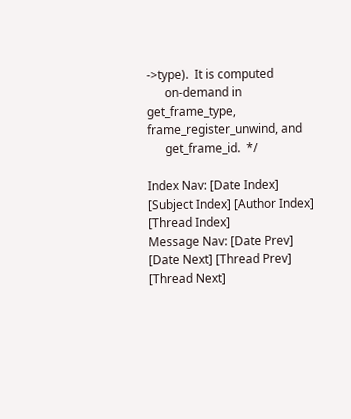->type).  It is computed
      on-demand in get_frame_type, frame_register_unwind, and
      get_frame_id.  */

Index Nav: [Date Index] [Subject Index] [Author Index] [Thread Index]
Message Nav: [Date Prev] [Date Next] [Thread Prev] [Thread Next]